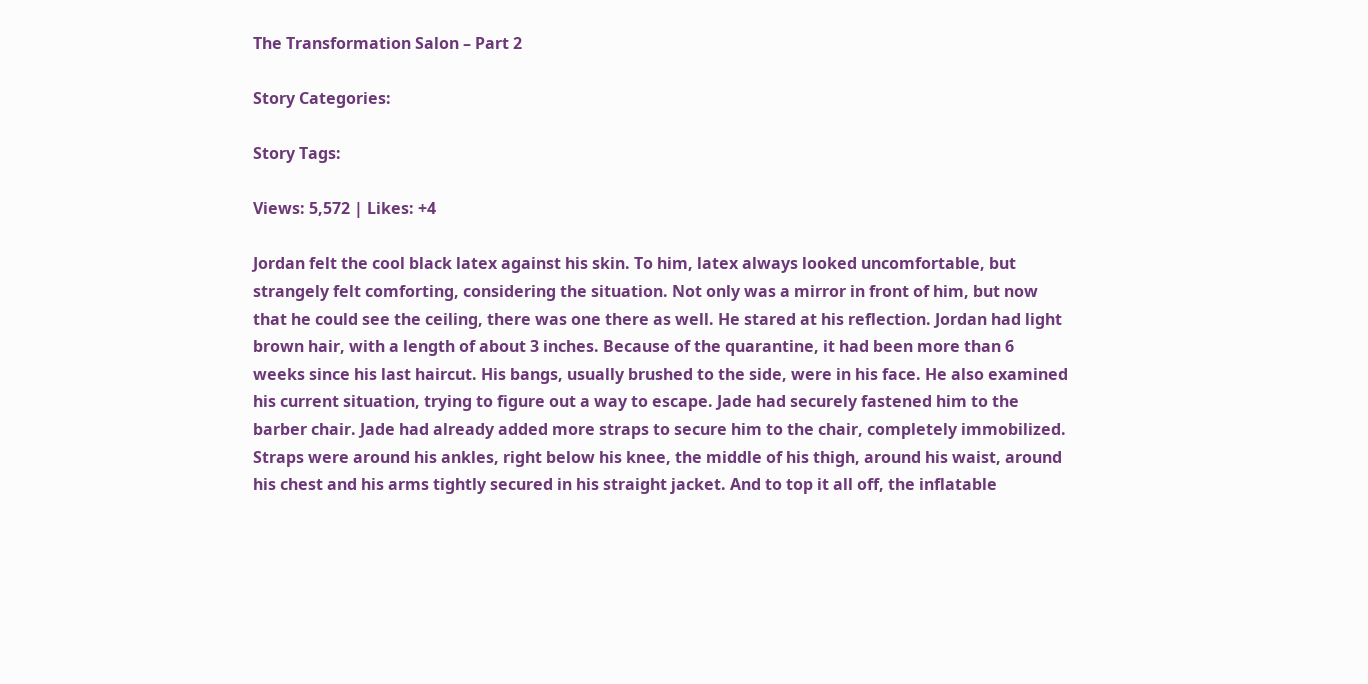The Transformation Salon – Part 2

Story Categories:

Story Tags:

Views: 5,572 | Likes: +4

Jordan felt the cool black latex against his skin. To him, latex always looked uncomfortable, but strangely felt comforting, considering the situation. Not only was a mirror in front of him, but now that he could see the ceiling, there was one there as well. He stared at his reflection. Jordan had light brown hair, with a length of about 3 inches. Because of the quarantine, it had been more than 6 weeks since his last haircut. His bangs, usually brushed to the side, were in his face. He also examined his current situation, trying to figure out a way to escape. Jade had securely fastened him to the barber chair. Jade had already added more straps to secure him to the chair, completely immobilized. Straps were around his ankles, right below his knee, the middle of his thigh, around his waist, around his chest and his arms tightly secured in his straight jacket. And to top it all off, the inflatable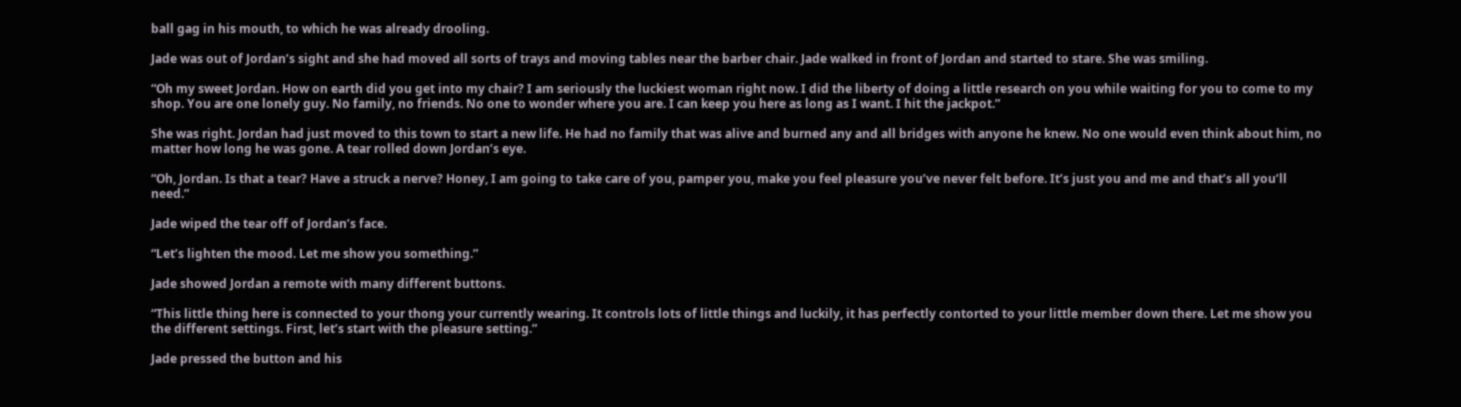ball gag in his mouth, to which he was already drooling.

Jade was out of Jordan’s sight and she had moved all sorts of trays and moving tables near the barber chair. Jade walked in front of Jordan and started to stare. She was smiling.

“Oh my sweet Jordan. How on earth did you get into my chair? I am seriously the luckiest woman right now. I did the liberty of doing a little research on you while waiting for you to come to my shop. You are one lonely guy. No family, no friends. No one to wonder where you are. I can keep you here as long as I want. I hit the jackpot.”

She was right. Jordan had just moved to this town to start a new life. He had no family that was alive and burned any and all bridges with anyone he knew. No one would even think about him, no matter how long he was gone. A tear rolled down Jordan’s eye.

“Oh, Jordan. Is that a tear? Have a struck a nerve? Honey, I am going to take care of you, pamper you, make you feel pleasure you’ve never felt before. It’s just you and me and that’s all you’ll need.”

Jade wiped the tear off of Jordan’s face.

“Let’s lighten the mood. Let me show you something.”

Jade showed Jordan a remote with many different buttons.

“This little thing here is connected to your thong your currently wearing. It controls lots of little things and luckily, it has perfectly contorted to your little member down there. Let me show you the different settings. First, let’s start with the pleasure setting.”

Jade pressed the button and his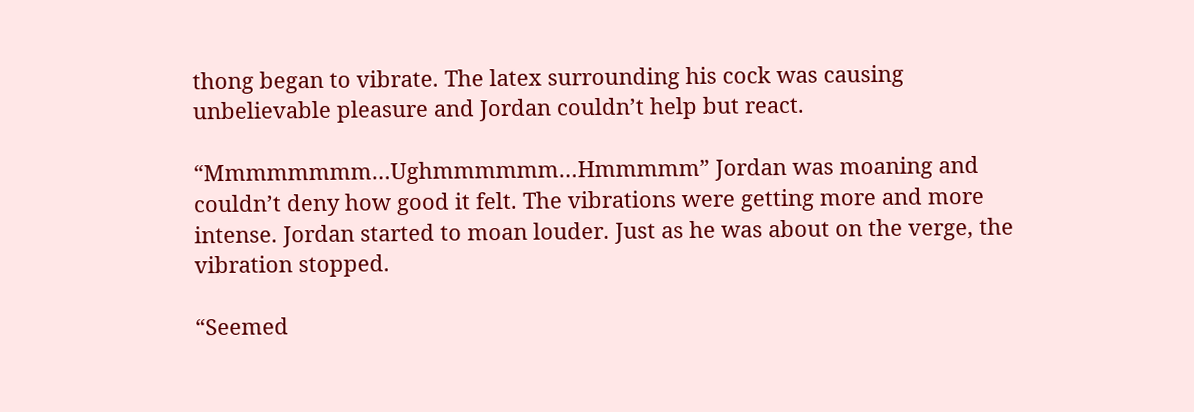thong began to vibrate. The latex surrounding his cock was causing unbelievable pleasure and Jordan couldn’t help but react.

“Mmmmmmmm…Ughmmmmmm…Hmmmmm” Jordan was moaning and couldn’t deny how good it felt. The vibrations were getting more and more intense. Jordan started to moan louder. Just as he was about on the verge, the vibration stopped.

“Seemed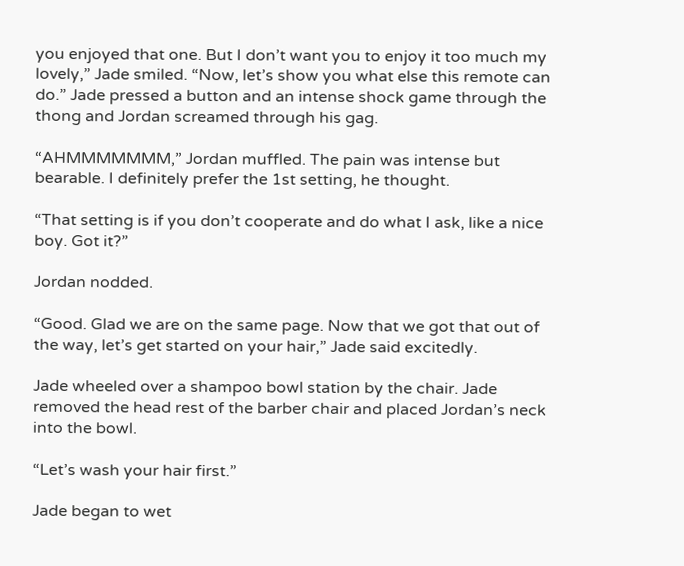you enjoyed that one. But I don’t want you to enjoy it too much my lovely,” Jade smiled. “Now, let’s show you what else this remote can do.” Jade pressed a button and an intense shock game through the thong and Jordan screamed through his gag.

“AHMMMMMMM,” Jordan muffled. The pain was intense but bearable. I definitely prefer the 1st setting, he thought.

“That setting is if you don’t cooperate and do what I ask, like a nice boy. Got it?”

Jordan nodded.

“Good. Glad we are on the same page. Now that we got that out of the way, let’s get started on your hair,” Jade said excitedly.

Jade wheeled over a shampoo bowl station by the chair. Jade removed the head rest of the barber chair and placed Jordan’s neck into the bowl.

“Let’s wash your hair first.”

Jade began to wet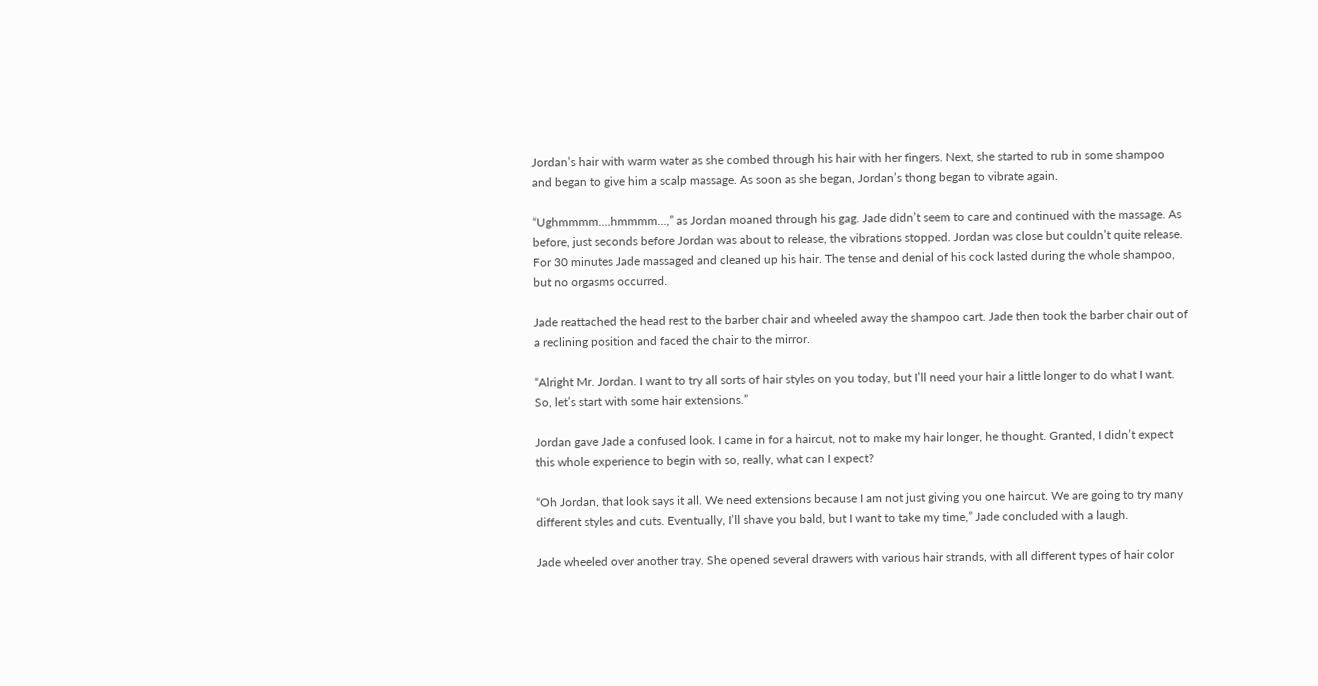Jordan’s hair with warm water as she combed through his hair with her fingers. Next, she started to rub in some shampoo and began to give him a scalp massage. As soon as she began, Jordan’s thong began to vibrate again.

“Ughmmmm….hmmmm…,” as Jordan moaned through his gag. Jade didn’t seem to care and continued with the massage. As before, just seconds before Jordan was about to release, the vibrations stopped. Jordan was close but couldn’t quite release. For 30 minutes Jade massaged and cleaned up his hair. The tense and denial of his cock lasted during the whole shampoo, but no orgasms occurred.

Jade reattached the head rest to the barber chair and wheeled away the shampoo cart. Jade then took the barber chair out of a reclining position and faced the chair to the mirror.

“Alright Mr. Jordan. I want to try all sorts of hair styles on you today, but I’ll need your hair a little longer to do what I want. So, let’s start with some hair extensions.”

Jordan gave Jade a confused look. I came in for a haircut, not to make my hair longer, he thought. Granted, I didn’t expect this whole experience to begin with so, really, what can I expect?

“Oh Jordan, that look says it all. We need extensions because I am not just giving you one haircut. We are going to try many different styles and cuts. Eventually, I’ll shave you bald, but I want to take my time,” Jade concluded with a laugh.

Jade wheeled over another tray. She opened several drawers with various hair strands, with all different types of hair color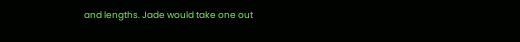and lengths. Jade would take one out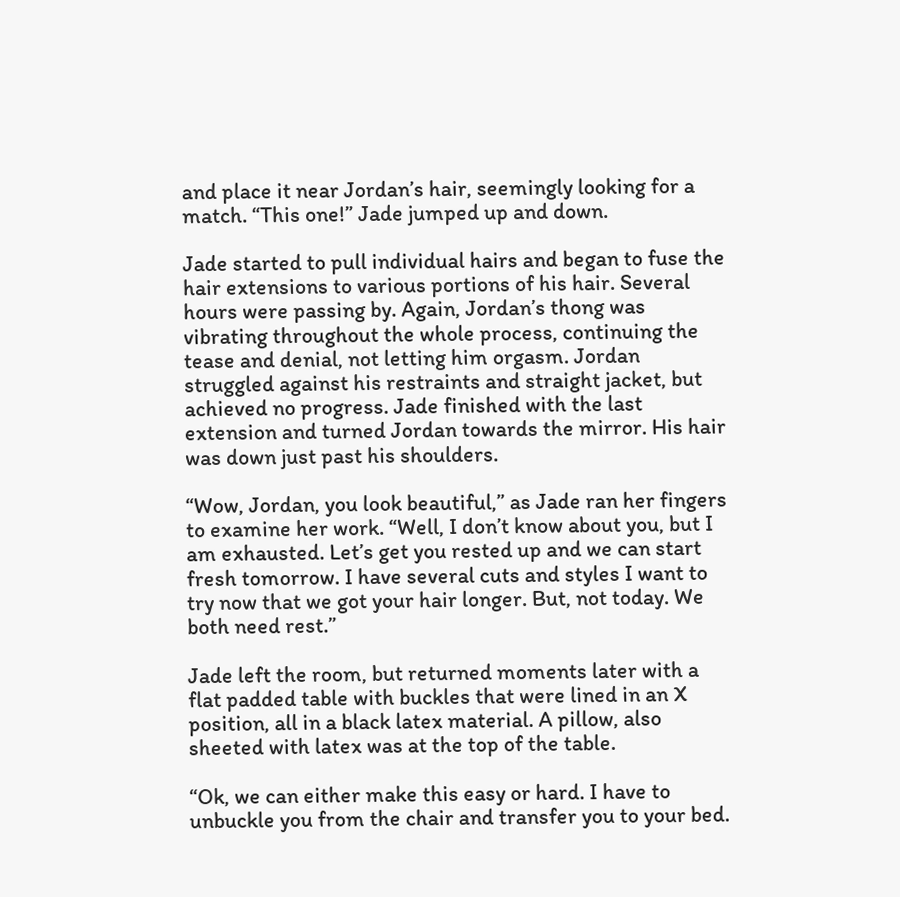and place it near Jordan’s hair, seemingly looking for a match. “This one!” Jade jumped up and down.

Jade started to pull individual hairs and began to fuse the hair extensions to various portions of his hair. Several hours were passing by. Again, Jordan’s thong was vibrating throughout the whole process, continuing the tease and denial, not letting him orgasm. Jordan struggled against his restraints and straight jacket, but achieved no progress. Jade finished with the last extension and turned Jordan towards the mirror. His hair was down just past his shoulders.

“Wow, Jordan, you look beautiful,” as Jade ran her fingers to examine her work. “Well, I don’t know about you, but I am exhausted. Let’s get you rested up and we can start fresh tomorrow. I have several cuts and styles I want to try now that we got your hair longer. But, not today. We both need rest.”

Jade left the room, but returned moments later with a flat padded table with buckles that were lined in an X position, all in a black latex material. A pillow, also sheeted with latex was at the top of the table.

“Ok, we can either make this easy or hard. I have to unbuckle you from the chair and transfer you to your bed.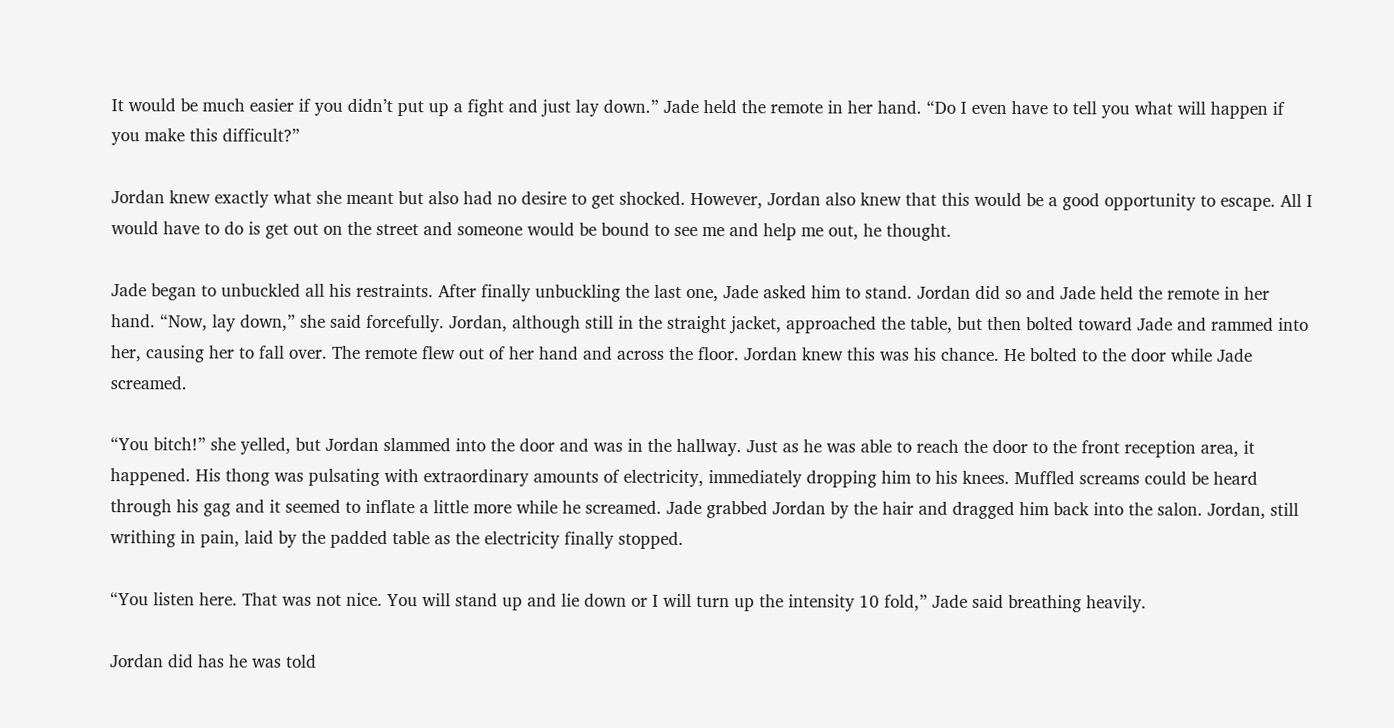It would be much easier if you didn’t put up a fight and just lay down.” Jade held the remote in her hand. “Do I even have to tell you what will happen if you make this difficult?”

Jordan knew exactly what she meant but also had no desire to get shocked. However, Jordan also knew that this would be a good opportunity to escape. All I would have to do is get out on the street and someone would be bound to see me and help me out, he thought.

Jade began to unbuckled all his restraints. After finally unbuckling the last one, Jade asked him to stand. Jordan did so and Jade held the remote in her hand. “Now, lay down,” she said forcefully. Jordan, although still in the straight jacket, approached the table, but then bolted toward Jade and rammed into her, causing her to fall over. The remote flew out of her hand and across the floor. Jordan knew this was his chance. He bolted to the door while Jade screamed.

“You bitch!” she yelled, but Jordan slammed into the door and was in the hallway. Just as he was able to reach the door to the front reception area, it happened. His thong was pulsating with extraordinary amounts of electricity, immediately dropping him to his knees. Muffled screams could be heard through his gag and it seemed to inflate a little more while he screamed. Jade grabbed Jordan by the hair and dragged him back into the salon. Jordan, still writhing in pain, laid by the padded table as the electricity finally stopped.

“You listen here. That was not nice. You will stand up and lie down or I will turn up the intensity 10 fold,” Jade said breathing heavily.

Jordan did has he was told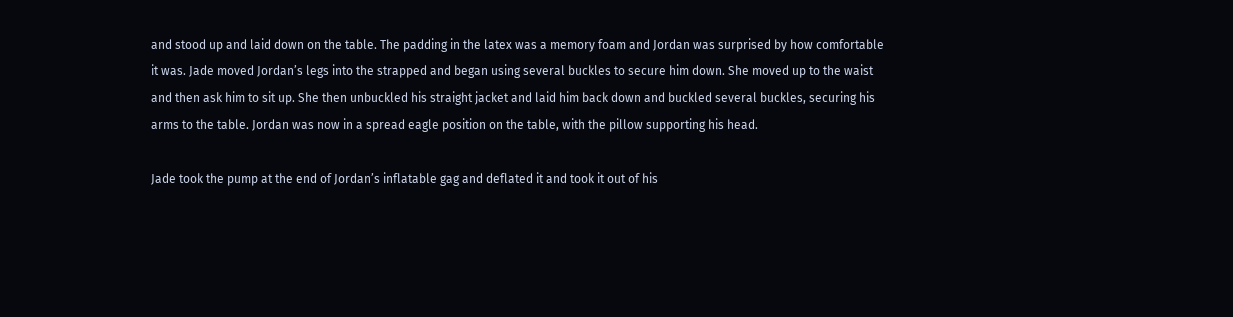and stood up and laid down on the table. The padding in the latex was a memory foam and Jordan was surprised by how comfortable it was. Jade moved Jordan’s legs into the strapped and began using several buckles to secure him down. She moved up to the waist and then ask him to sit up. She then unbuckled his straight jacket and laid him back down and buckled several buckles, securing his arms to the table. Jordan was now in a spread eagle position on the table, with the pillow supporting his head.

Jade took the pump at the end of Jordan’s inflatable gag and deflated it and took it out of his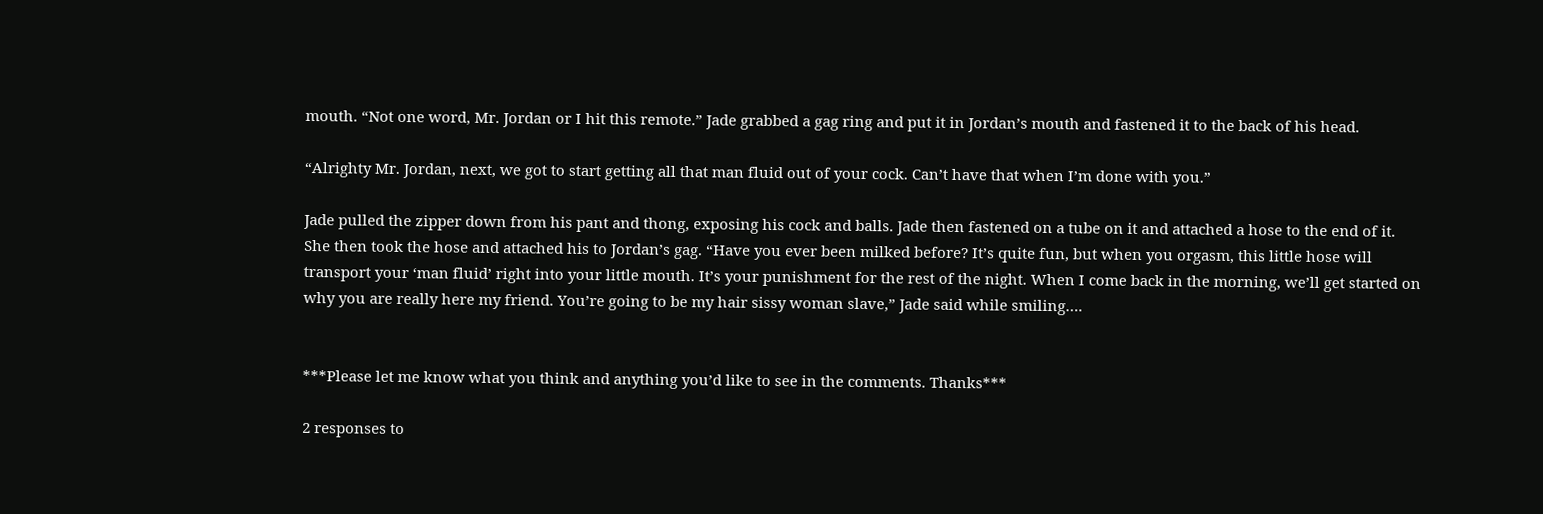mouth. “Not one word, Mr. Jordan or I hit this remote.” Jade grabbed a gag ring and put it in Jordan’s mouth and fastened it to the back of his head.

“Alrighty Mr. Jordan, next, we got to start getting all that man fluid out of your cock. Can’t have that when I’m done with you.”

Jade pulled the zipper down from his pant and thong, exposing his cock and balls. Jade then fastened on a tube on it and attached a hose to the end of it. She then took the hose and attached his to Jordan’s gag. “Have you ever been milked before? It’s quite fun, but when you orgasm, this little hose will transport your ‘man fluid’ right into your little mouth. It’s your punishment for the rest of the night. When I come back in the morning, we’ll get started on why you are really here my friend. You’re going to be my hair sissy woman slave,” Jade said while smiling….


***Please let me know what you think and anything you’d like to see in the comments. Thanks***

2 responses to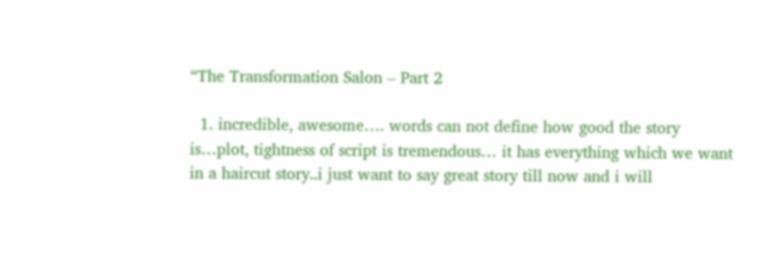“The Transformation Salon – Part 2

  1. incredible, awesome…. words can not define how good the story is…plot, tightness of script is tremendous… it has everything which we want in a haircut story..i just want to say great story till now and i will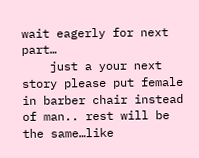wait eagerly for next part…
    just a your next story please put female in barber chair instead of man.. rest will be the same…like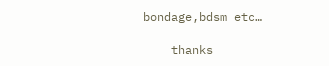bondage,bdsm etc…

    thanks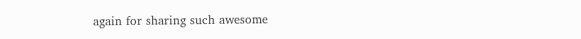again for sharing such awesome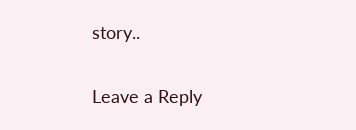story..

Leave a Reply